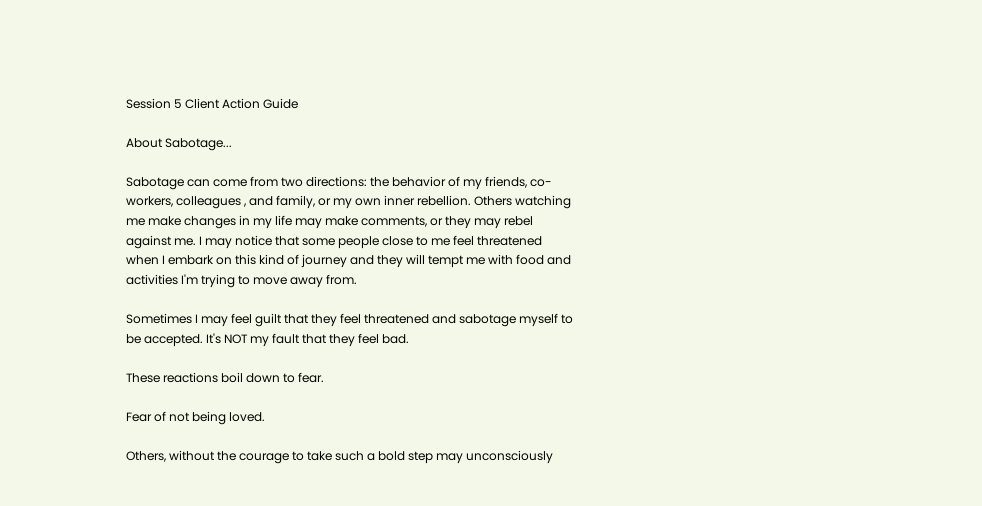Session 5 Client Action Guide

About Sabotage...

Sabotage can come from two directions: the behavior of my friends, co-workers, colleagues , and family, or my own inner rebellion. Others watching me make changes in my life may make comments, or they may rebel against me. I may notice that some people close to me feel threatened when I embark on this kind of journey and they will tempt me with food and activities I'm trying to move away from.

Sometimes I may feel guilt that they feel threatened and sabotage myself to be accepted. It's NOT my fault that they feel bad.

These reactions boil down to fear.

Fear of not being loved.

Others, without the courage to take such a bold step may unconsciously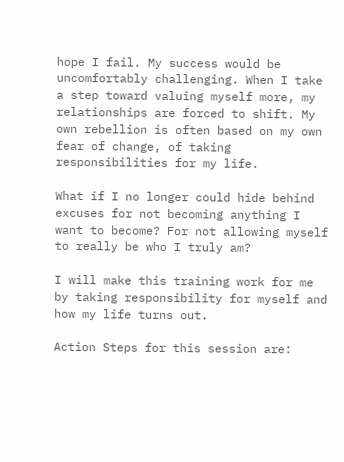hope I fail. My success would be uncomfortably challenging. When I take a step toward valuing myself more, my relationships are forced to shift. My own rebellion is often based on my own fear of change, of taking responsibilities for my life.

What if I no longer could hide behind excuses for not becoming anything I want to become? For not allowing myself to really be who I truly am?

I will make this training work for me by taking responsibility for myself and how my life turns out.

Action Steps for this session are: